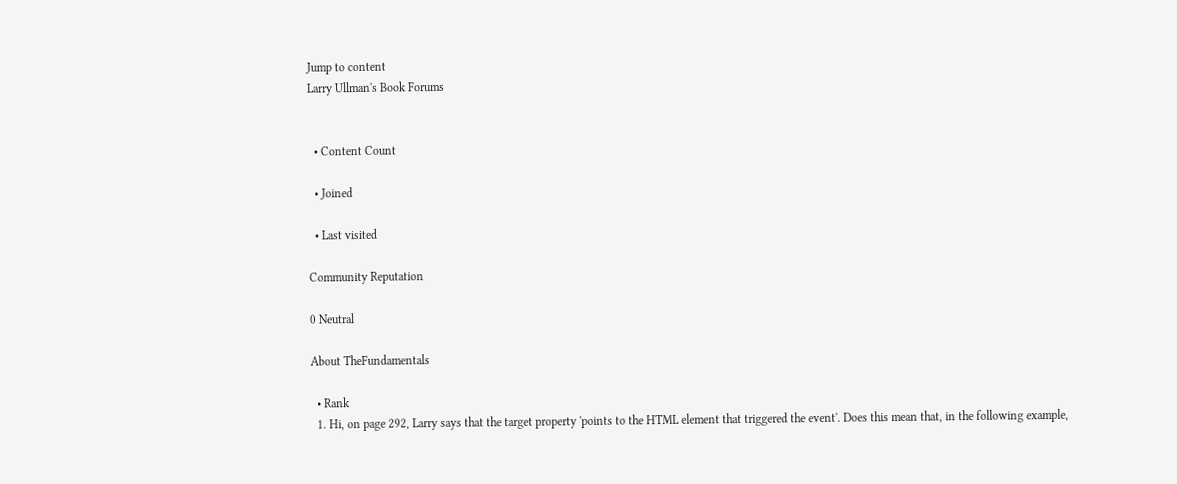Jump to content
Larry Ullman's Book Forums


  • Content Count

  • Joined

  • Last visited

Community Reputation

0 Neutral

About TheFundamentals

  • Rank
  1. Hi, on page 292, Larry says that the target property 'points to the HTML element that triggered the event'. Does this mean that, in the following example,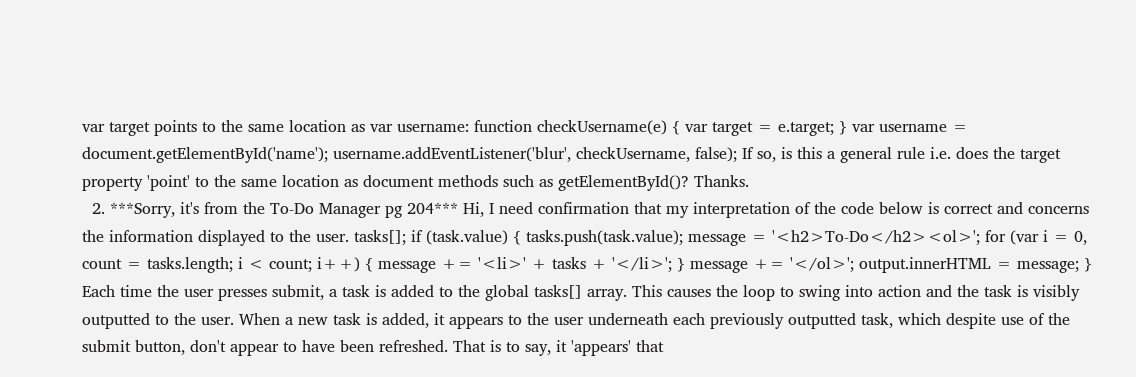var target points to the same location as var username: function checkUsername(e) { var target = e.target; } var username = document.getElementById('name'); username.addEventListener('blur', checkUsername, false); If so, is this a general rule i.e. does the target property 'point' to the same location as document methods such as getElementById()? Thanks.
  2. ***Sorry, it's from the To-Do Manager pg 204*** Hi, I need confirmation that my interpretation of the code below is correct and concerns the information displayed to the user. tasks[]; if (task.value) { tasks.push(task.value); message = '<h2>To-Do</h2><ol>'; for (var i = 0, count = tasks.length; i < count; i++) { message += '<li>' + tasks + '</li>'; } message += '</ol>'; output.innerHTML = message; } Each time the user presses submit, a task is added to the global tasks[] array. This causes the loop to swing into action and the task is visibly outputted to the user. When a new task is added, it appears to the user underneath each previously outputted task, which despite use of the submit button, don't appear to have been refreshed. That is to say, it 'appears' that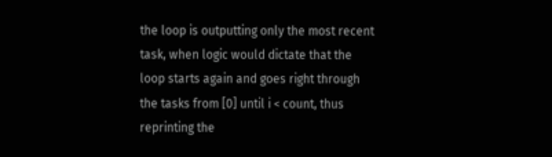the loop is outputting only the most recent task, when logic would dictate that the loop starts again and goes right through the tasks from [0] until i < count, thus reprinting the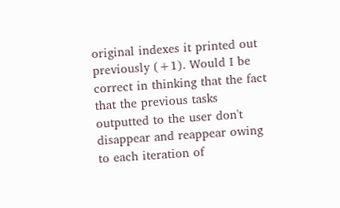original indexes it printed out previously (+1). Would I be correct in thinking that the fact that the previous tasks outputted to the user don't disappear and reappear owing to each iteration of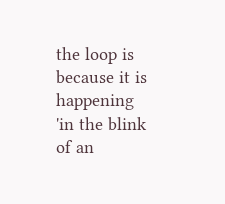the loop is because it is happening 'in the blink of an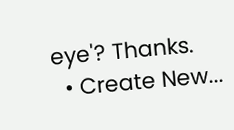eye'? Thanks.
  • Create New...